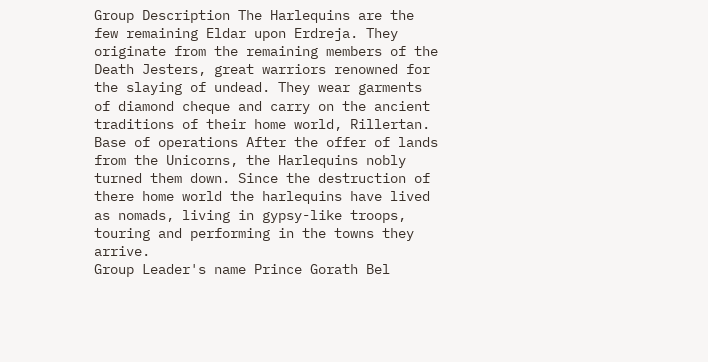Group Description The Harlequins are the few remaining Eldar upon Erdreja. They originate from the remaining members of the Death Jesters, great warriors renowned for the slaying of undead. They wear garments of diamond cheque and carry on the ancient traditions of their home world, Rillertan.
Base of operations After the offer of lands from the Unicorns, the Harlequins nobly turned them down. Since the destruction of there home world the harlequins have lived as nomads, living in gypsy-like troops, touring and performing in the towns they arrive.
Group Leader's name Prince Gorath Bel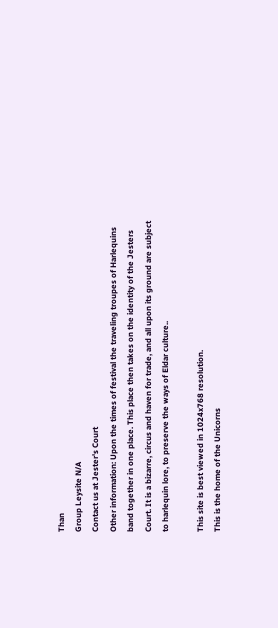Than
Group Leysite N/A
Contact us at Jester's Court
Other information: Upon the times of festival the traveling troupes of Harlequins band together in one place. This place then takes on the identity of the Jesters Court. It is a bizarre, circus and haven for trade, and all upon its ground are subject to harlequin lore, to preserve the ways of Eldar culture..

This site is best viewed in 1024x768 resolution.
This is the home of the Unicorns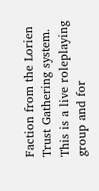Faction from the Lorien Trust Gathering system. This is a live roleplaying group and for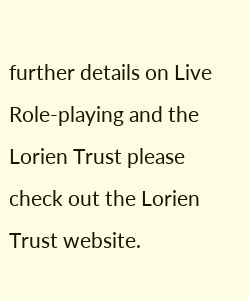further details on Live Role-playing and the Lorien Trust please check out the Lorien Trust website.